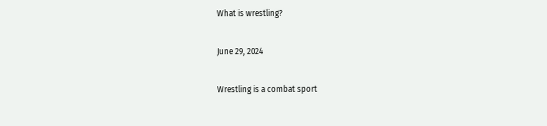What is wrestling?

June 29, 2024

Wrestling is a combat sport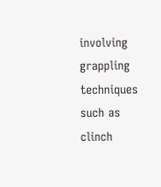involving grappling techniques such as clinch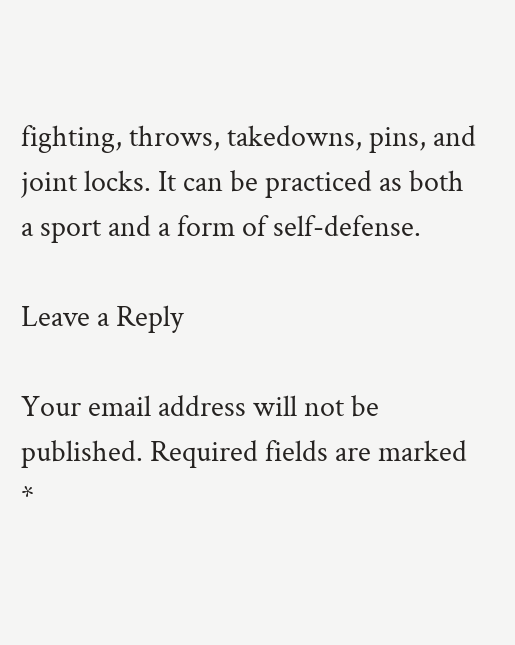fighting, throws, takedowns, pins, and joint locks. It can be practiced as both a sport and a form of self-defense.

Leave a Reply

Your email address will not be published. Required fields are marked *